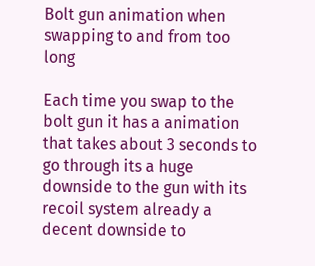Bolt gun animation when swapping to and from too long

Each time you swap to the bolt gun it has a animation that takes about 3 seconds to go through its a huge downside to the gun with its recoil system already a decent downside to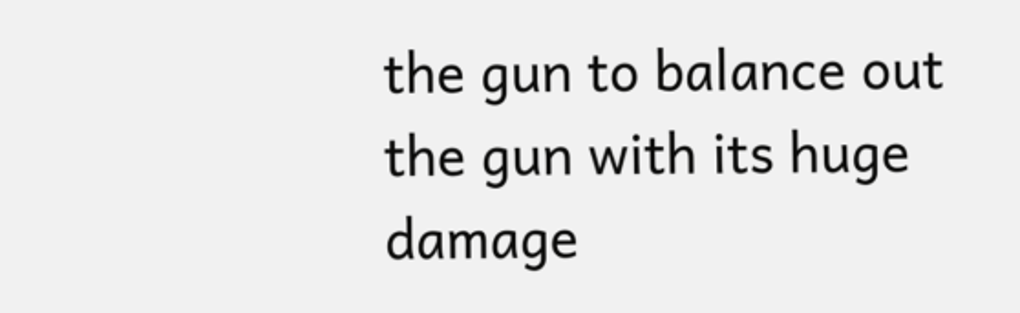the gun to balance out the gun with its huge damage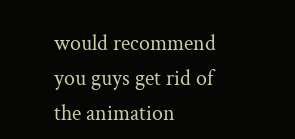would recommend you guys get rid of the animation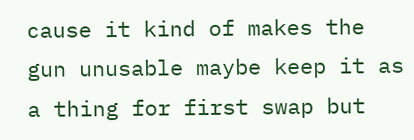cause it kind of makes the gun unusable maybe keep it as a thing for first swap but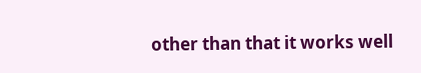other than that it works well